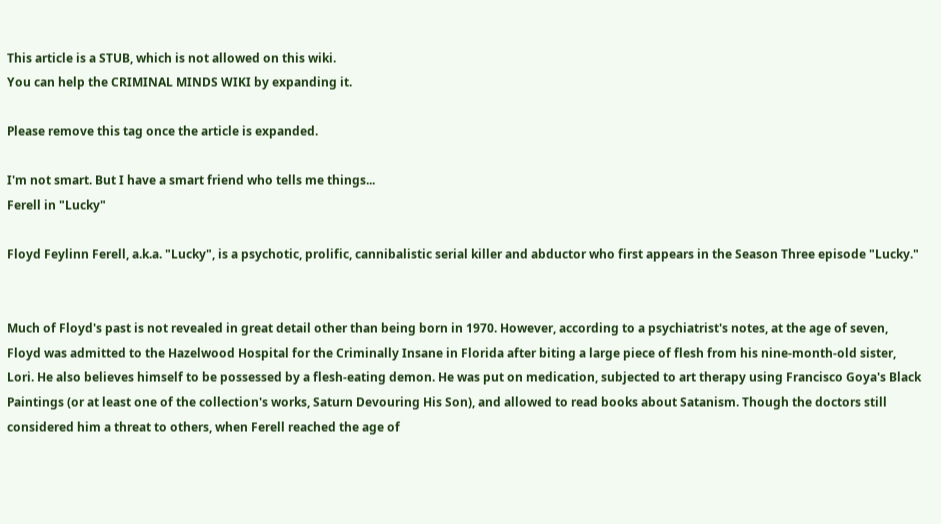This article is a STUB, which is not allowed on this wiki.
You can help the CRIMINAL MINDS WIKI by expanding it.

Please remove this tag once the article is expanded.

I'm not smart. But I have a smart friend who tells me things...
Ferell in "Lucky"

Floyd Feylinn Ferell, a.k.a. "Lucky", is a psychotic, prolific, cannibalistic serial killer and abductor who first appears in the Season Three episode "Lucky."


Much of Floyd's past is not revealed in great detail other than being born in 1970. However, according to a psychiatrist's notes, at the age of seven, Floyd was admitted to the Hazelwood Hospital for the Criminally Insane in Florida after biting a large piece of flesh from his nine-month-old sister, Lori. He also believes himself to be possessed by a flesh-eating demon. He was put on medication, subjected to art therapy using Francisco Goya's Black Paintings (or at least one of the collection's works, Saturn Devouring His Son), and allowed to read books about Satanism. Though the doctors still considered him a threat to others, when Ferell reached the age of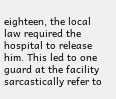eighteen, the local law required the hospital to release him. This led to one guard at the facility sarcastically refer to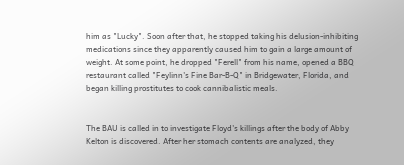him as "Lucky". Soon after that, he stopped taking his delusion-inhibiting medications since they apparently caused him to gain a large amount of weight. At some point, he dropped "Ferell" from his name, opened a BBQ restaurant called "Feylinn's Fine Bar-B-Q" in Bridgewater, Florida, and began killing prostitutes to cook cannibalistic meals.


The BAU is called in to investigate Floyd's killings after the body of Abby Kelton is discovered. After her stomach contents are analyzed, they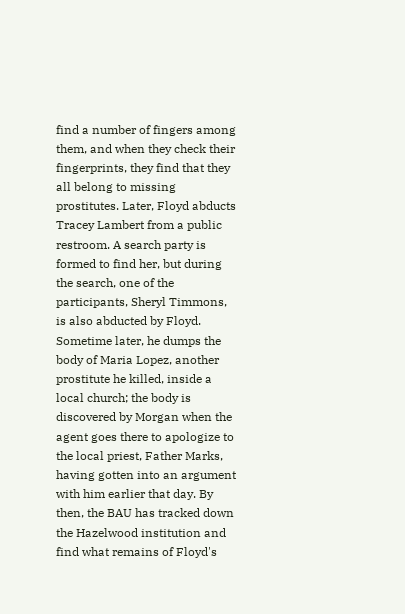find a number of fingers among them, and when they check their fingerprints, they find that they all belong to missing prostitutes. Later, Floyd abducts Tracey Lambert from a public restroom. A search party is formed to find her, but during the search, one of the participants, Sheryl Timmons, is also abducted by Floyd. Sometime later, he dumps the body of Maria Lopez, another prostitute he killed, inside a local church; the body is discovered by Morgan when the agent goes there to apologize to the local priest, Father Marks, having gotten into an argument with him earlier that day. By then, the BAU has tracked down the Hazelwood institution and find what remains of Floyd's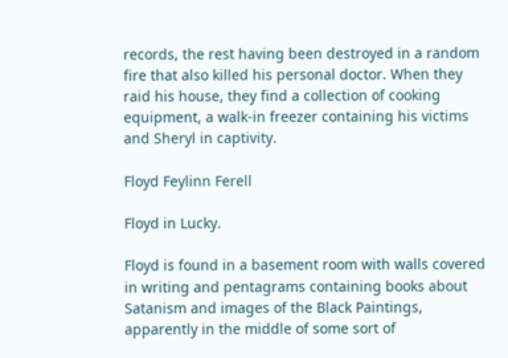records, the rest having been destroyed in a random fire that also killed his personal doctor. When they raid his house, they find a collection of cooking equipment, a walk-in freezer containing his victims and Sheryl in captivity.

Floyd Feylinn Ferell

Floyd in Lucky.

Floyd is found in a basement room with walls covered in writing and pentagrams containing books about Satanism and images of the Black Paintings, apparently in the middle of some sort of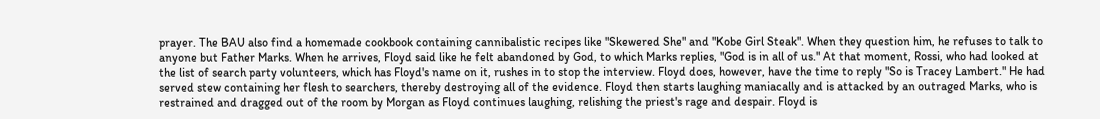prayer. The BAU also find a homemade cookbook containing cannibalistic recipes like "Skewered She" and "Kobe Girl Steak". When they question him, he refuses to talk to anyone but Father Marks. When he arrives, Floyd said like he felt abandoned by God, to which Marks replies, "God is in all of us." At that moment, Rossi, who had looked at the list of search party volunteers, which has Floyd's name on it, rushes in to stop the interview. Floyd does, however, have the time to reply "So is Tracey Lambert." He had served stew containing her flesh to searchers, thereby destroying all of the evidence. Floyd then starts laughing maniacally and is attacked by an outraged Marks, who is restrained and dragged out of the room by Morgan as Floyd continues laughing, relishing the priest's rage and despair. Floyd is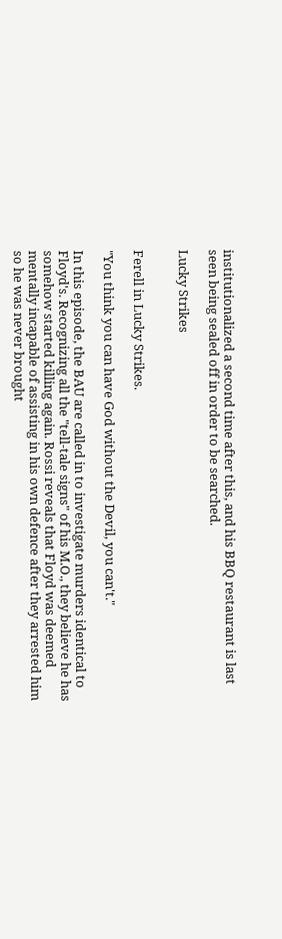institutionalized a second time after this, and his BBQ restaurant is last seen being sealed off in order to be searched.

Lucky Strikes


Ferell in Lucky Strikes.

"You think you can have God without the Devil, you can't."

In this episode, the BAU are called in to investigate murders identical to Floyd's. Recognizing all the "tell-tale signs" of his M.O., they believe he has somehow started killing again. Rossi reveals that Floyd was deemed mentally incapable of assisting in his own defence after they arrested him so he was never brought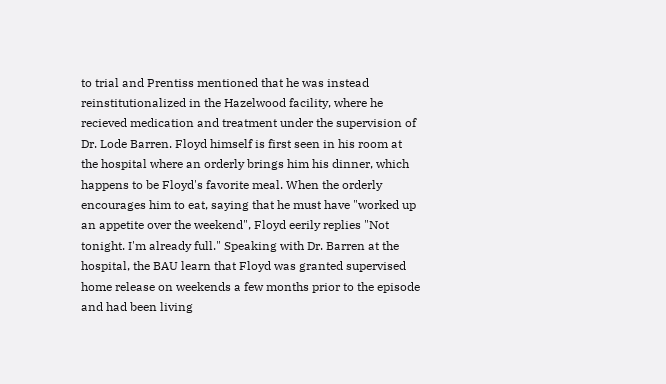to trial and Prentiss mentioned that he was instead reinstitutionalized in the Hazelwood facility, where he recieved medication and treatment under the supervision of Dr. Lode Barren. Floyd himself is first seen in his room at the hospital where an orderly brings him his dinner, which happens to be Floyd's favorite meal. When the orderly encourages him to eat, saying that he must have "worked up an appetite over the weekend", Floyd eerily replies "Not tonight. I'm already full." Speaking with Dr. Barren at the hospital, the BAU learn that Floyd was granted supervised home release on weekends a few months prior to the episode and had been living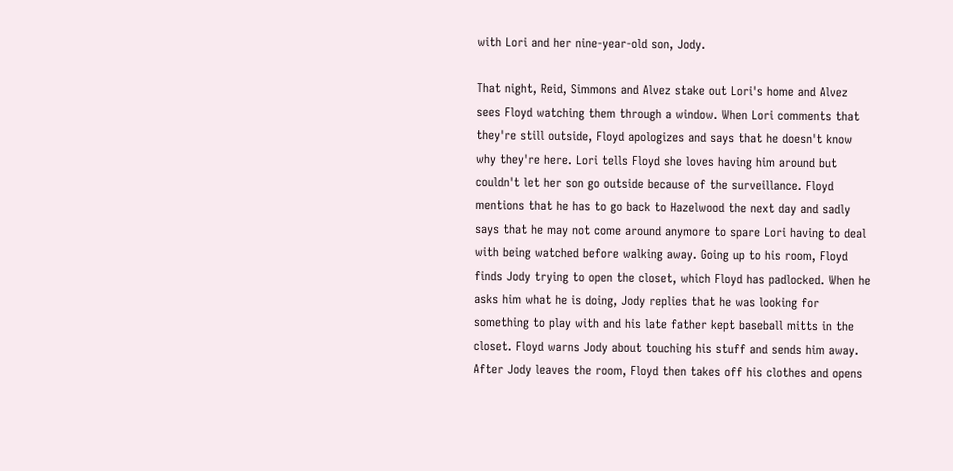with Lori and her nine-year-old son, Jody.

That night, Reid, Simmons and Alvez stake out Lori's home and Alvez sees Floyd watching them through a window. When Lori comments that they're still outside, Floyd apologizes and says that he doesn't know why they're here. Lori tells Floyd she loves having him around but couldn't let her son go outside because of the surveillance. Floyd mentions that he has to go back to Hazelwood the next day and sadly says that he may not come around anymore to spare Lori having to deal with being watched before walking away. Going up to his room, Floyd finds Jody trying to open the closet, which Floyd has padlocked. When he asks him what he is doing, Jody replies that he was looking for something to play with and his late father kept baseball mitts in the closet. Floyd warns Jody about touching his stuff and sends him away. After Jody leaves the room, Floyd then takes off his clothes and opens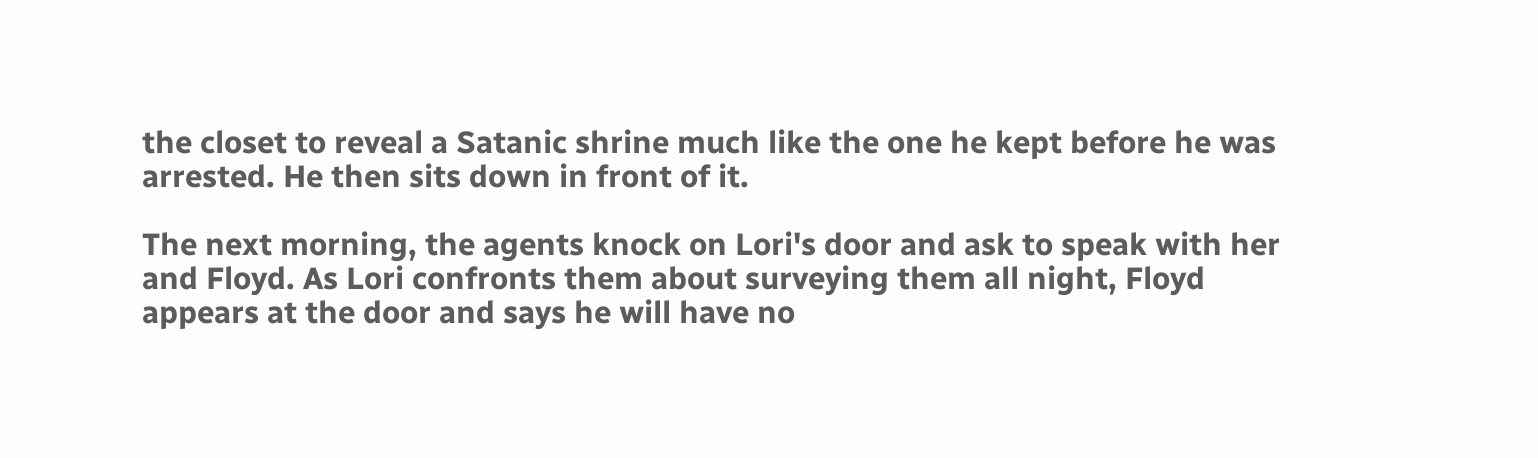the closet to reveal a Satanic shrine much like the one he kept before he was arrested. He then sits down in front of it.

The next morning, the agents knock on Lori's door and ask to speak with her and Floyd. As Lori confronts them about surveying them all night, Floyd appears at the door and says he will have no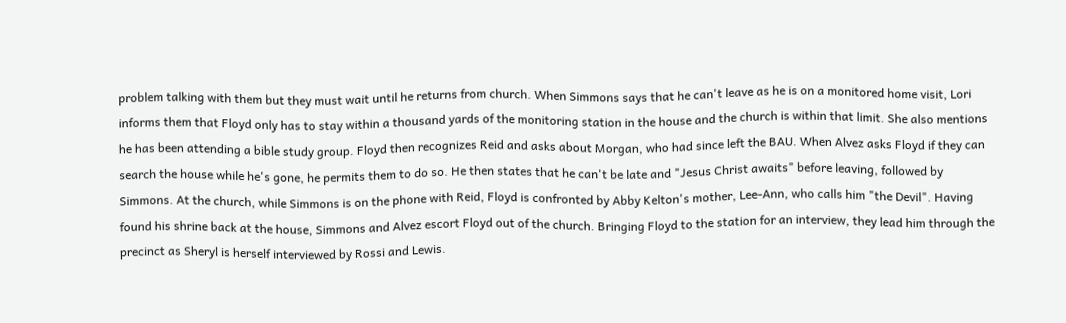problem talking with them but they must wait until he returns from church. When Simmons says that he can't leave as he is on a monitored home visit, Lori informs them that Floyd only has to stay within a thousand yards of the monitoring station in the house and the church is within that limit. She also mentions he has been attending a bible study group. Floyd then recognizes Reid and asks about Morgan, who had since left the BAU. When Alvez asks Floyd if they can search the house while he's gone, he permits them to do so. He then states that he can't be late and "Jesus Christ awaits" before leaving, followed by Simmons. At the church, while Simmons is on the phone with Reid, Floyd is confronted by Abby Kelton's mother, Lee-Ann, who calls him "the Devil". Having found his shrine back at the house, Simmons and Alvez escort Floyd out of the church. Bringing Floyd to the station for an interview, they lead him through the precinct as Sheryl is herself interviewed by Rossi and Lewis.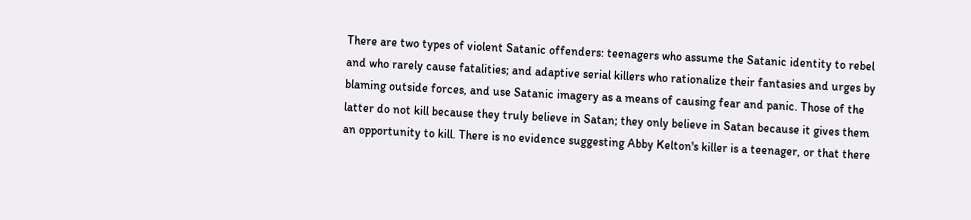There are two types of violent Satanic offenders: teenagers who assume the Satanic identity to rebel and who rarely cause fatalities; and adaptive serial killers who rationalize their fantasies and urges by blaming outside forces, and use Satanic imagery as a means of causing fear and panic. Those of the latter do not kill because they truly believe in Satan; they only believe in Satan because it gives them an opportunity to kill. There is no evidence suggesting Abby Kelton's killer is a teenager, or that there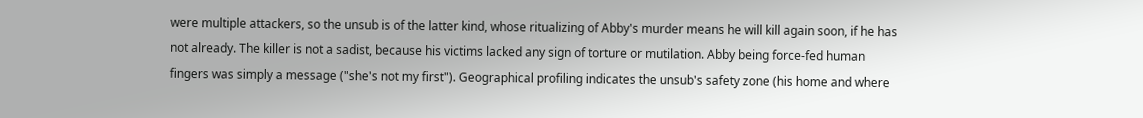were multiple attackers, so the unsub is of the latter kind, whose ritualizing of Abby's murder means he will kill again soon, if he has not already. The killer is not a sadist, because his victims lacked any sign of torture or mutilation. Abby being force-fed human fingers was simply a message ("she's not my first"). Geographical profiling indicates the unsub's safety zone (his home and where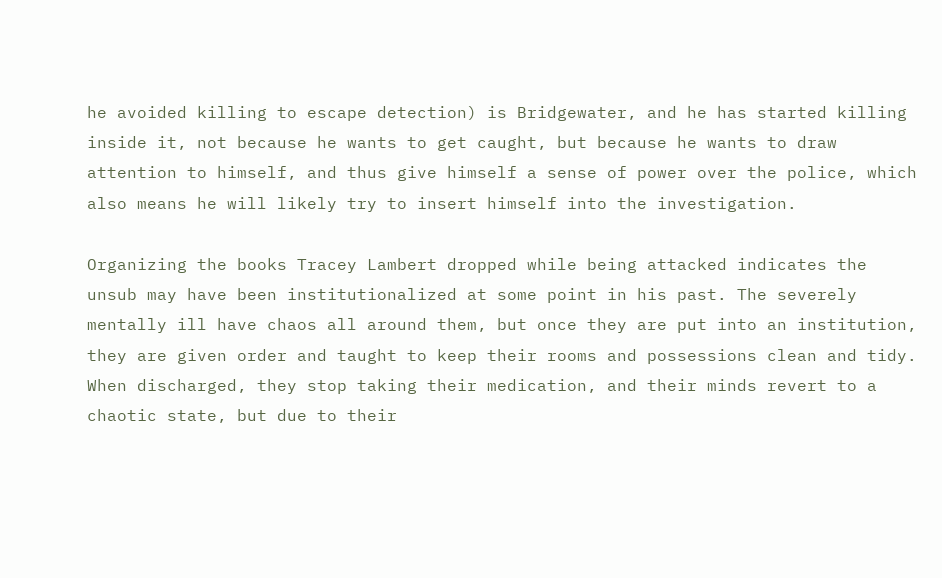he avoided killing to escape detection) is Bridgewater, and he has started killing inside it, not because he wants to get caught, but because he wants to draw attention to himself, and thus give himself a sense of power over the police, which also means he will likely try to insert himself into the investigation.

Organizing the books Tracey Lambert dropped while being attacked indicates the unsub may have been institutionalized at some point in his past. The severely mentally ill have chaos all around them, but once they are put into an institution, they are given order and taught to keep their rooms and possessions clean and tidy. When discharged, they stop taking their medication, and their minds revert to a chaotic state, but due to their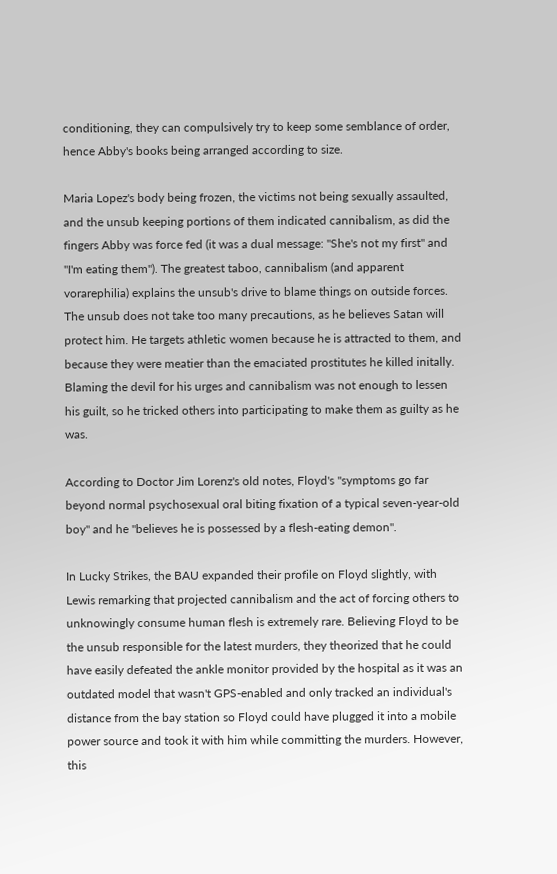conditioning, they can compulsively try to keep some semblance of order, hence Abby's books being arranged according to size.

Maria Lopez's body being frozen, the victims not being sexually assaulted, and the unsub keeping portions of them indicated cannibalism, as did the fingers Abby was force fed (it was a dual message: "She's not my first" and "I'm eating them"). The greatest taboo, cannibalism (and apparent vorarephilia) explains the unsub's drive to blame things on outside forces. The unsub does not take too many precautions, as he believes Satan will protect him. He targets athletic women because he is attracted to them, and because they were meatier than the emaciated prostitutes he killed initally. Blaming the devil for his urges and cannibalism was not enough to lessen his guilt, so he tricked others into participating to make them as guilty as he was.

According to Doctor Jim Lorenz's old notes, Floyd's "symptoms go far beyond normal psychosexual oral biting fixation of a typical seven-year-old boy" and he "believes he is possessed by a flesh-eating demon".

In Lucky Strikes, the BAU expanded their profile on Floyd slightly, with Lewis remarking that projected cannibalism and the act of forcing others to unknowingly consume human flesh is extremely rare. Believing Floyd to be the unsub responsible for the latest murders, they theorized that he could have easily defeated the ankle monitor provided by the hospital as it was an outdated model that wasn't GPS-enabled and only tracked an individual's distance from the bay station so Floyd could have plugged it into a mobile power source and took it with him while committing the murders. However, this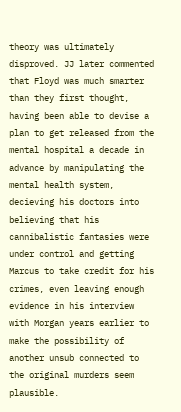theory was ultimately disproved. JJ later commented that Floyd was much smarter than they first thought, having been able to devise a plan to get released from the mental hospital a decade in advance by manipulating the mental health system, decieving his doctors into believing that his cannibalistic fantasies were under control and getting Marcus to take credit for his crimes, even leaving enough evidence in his interview with Morgan years earlier to make the possibility of another unsub connected to the original murders seem plausible.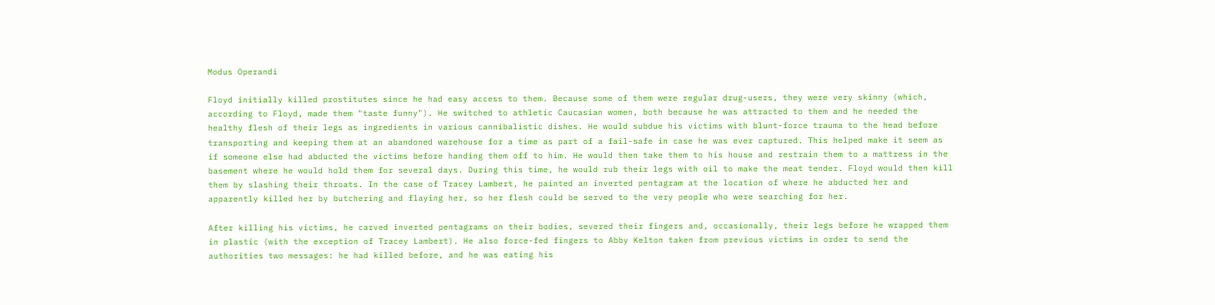Modus Operandi

Floyd initially killed prostitutes since he had easy access to them. Because some of them were regular drug-users, they were very skinny (which, according to Floyd, made them "taste funny"). He switched to athletic Caucasian women, both because he was attracted to them and he needed the healthy flesh of their legs as ingredients in various cannibalistic dishes. He would subdue his victims with blunt-force trauma to the head before transporting and keeping them at an abandoned warehouse for a time as part of a fail-safe in case he was ever captured. This helped make it seem as if someone else had abducted the victims before handing them off to him. He would then take them to his house and restrain them to a mattress in the basement where he would hold them for several days. During this time, he would rub their legs with oil to make the meat tender. Floyd would then kill them by slashing their throats. In the case of Tracey Lambert, he painted an inverted pentagram at the location of where he abducted her and apparently killed her by butchering and flaying her, so her flesh could be served to the very people who were searching for her.

After killing his victims, he carved inverted pentagrams on their bodies, severed their fingers and, occasionally, their legs before he wrapped them in plastic (with the exception of Tracey Lambert). He also force-fed fingers to Abby Kelton taken from previous victims in order to send the authorities two messages: he had killed before, and he was eating his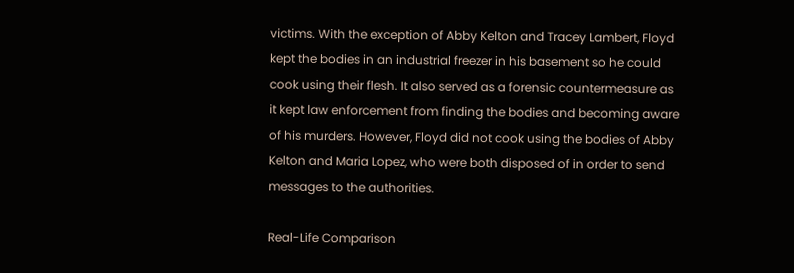victims. With the exception of Abby Kelton and Tracey Lambert, Floyd kept the bodies in an industrial freezer in his basement so he could cook using their flesh. It also served as a forensic countermeasure as it kept law enforcement from finding the bodies and becoming aware of his murders. However, Floyd did not cook using the bodies of Abby Kelton and Maria Lopez, who were both disposed of in order to send messages to the authorities.

Real-Life Comparison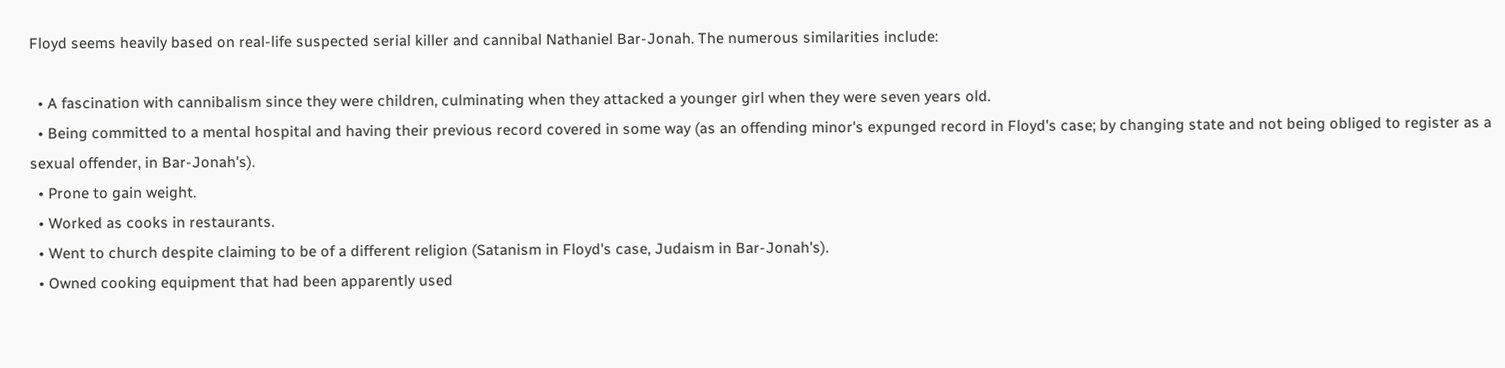Floyd seems heavily based on real-life suspected serial killer and cannibal Nathaniel Bar-Jonah. The numerous similarities include:

  • A fascination with cannibalism since they were children, culminating when they attacked a younger girl when they were seven years old.
  • Being committed to a mental hospital and having their previous record covered in some way (as an offending minor's expunged record in Floyd's case; by changing state and not being obliged to register as a sexual offender, in Bar-Jonah's).
  • Prone to gain weight.
  • Worked as cooks in restaurants.
  • Went to church despite claiming to be of a different religion (Satanism in Floyd's case, Judaism in Bar-Jonah's).
  • Owned cooking equipment that had been apparently used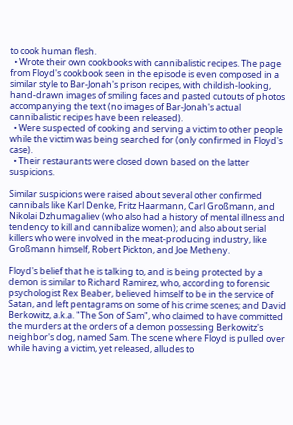to cook human flesh.
  • Wrote their own cookbooks with cannibalistic recipes. The page from Floyd's cookbook seen in the episode is even composed in a similar style to Bar-Jonah's prison recipes, with childish-looking, hand-drawn images of smiling faces and pasted cutouts of photos accompanying the text (no images of Bar-Jonah's actual cannibalistic recipes have been released).
  • Were suspected of cooking and serving a victim to other people while the victim was being searched for (only confirmed in Floyd's case).
  • Their restaurants were closed down based on the latter suspicions.

Similar suspicions were raised about several other confirmed cannibals like Karl Denke, Fritz Haarmann, Carl Großmann, and Nikolai Dzhumagaliev (who also had a history of mental illness and tendency to kill and cannibalize women); and also about serial killers who were involved in the meat-producing industry, like Großmann himself, Robert Pickton, and Joe Metheny.

Floyd's belief that he is talking to, and is being protected by a demon is similar to Richard Ramirez, who, according to forensic psychologist Rex Beaber, believed himself to be in the service of Satan, and left pentagrams on some of his crime scenes; and David Berkowitz, a.k.a. "The Son of Sam", who claimed to have committed the murders at the orders of a demon possessing Berkowitz's neighbor's dog, named Sam. The scene where Floyd is pulled over while having a victim, yet released, alludes to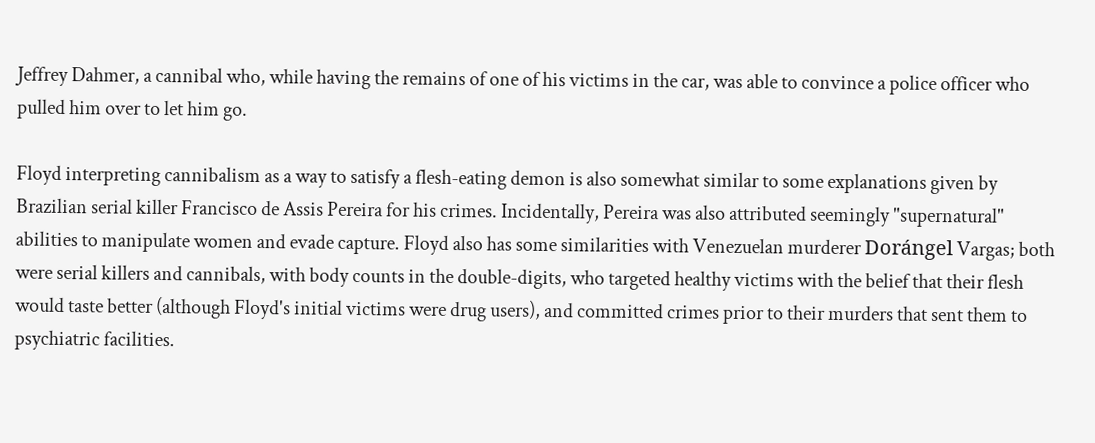Jeffrey Dahmer, a cannibal who, while having the remains of one of his victims in the car, was able to convince a police officer who pulled him over to let him go.

Floyd interpreting cannibalism as a way to satisfy a flesh-eating demon is also somewhat similar to some explanations given by Brazilian serial killer Francisco de Assis Pereira for his crimes. Incidentally, Pereira was also attributed seemingly "supernatural" abilities to manipulate women and evade capture. Floyd also has some similarities with Venezuelan murderer Dorángel Vargas; both were serial killers and cannibals, with body counts in the double-digits, who targeted healthy victims with the belief that their flesh would taste better (although Floyd's initial victims were drug users), and committed crimes prior to their murders that sent them to psychiatric facilities.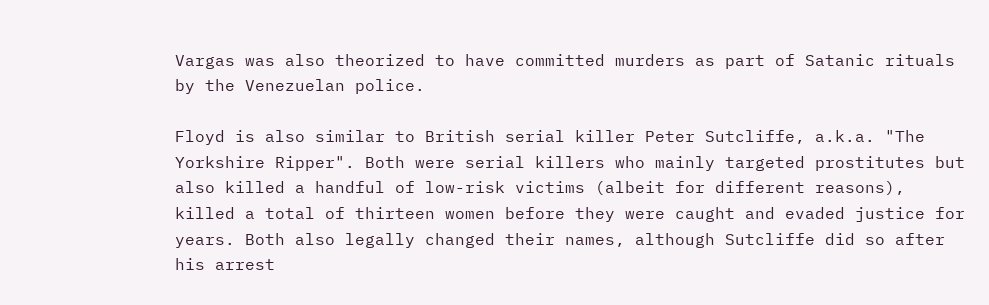Vargas was also theorized to have committed murders as part of Satanic rituals by the Venezuelan police.

Floyd is also similar to British serial killer Peter Sutcliffe, a.k.a. "The Yorkshire Ripper". Both were serial killers who mainly targeted prostitutes but also killed a handful of low-risk victims (albeit for different reasons), killed a total of thirteen women before they were caught and evaded justice for years. Both also legally changed their names, although Sutcliffe did so after his arrest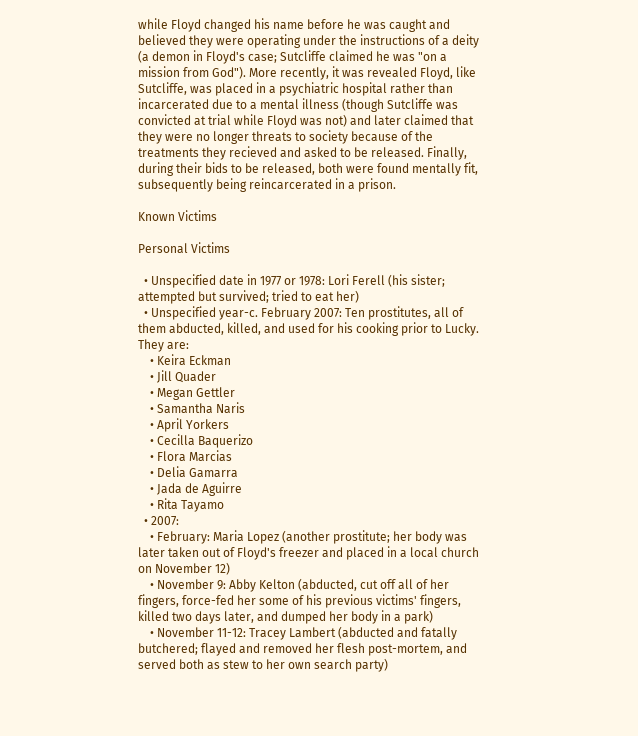while Floyd changed his name before he was caught and believed they were operating under the instructions of a deity (a demon in Floyd's case; Sutcliffe claimed he was "on a mission from God"). More recently, it was revealed Floyd, like Sutcliffe, was placed in a psychiatric hospital rather than incarcerated due to a mental illness (though Sutcliffe was convicted at trial while Floyd was not) and later claimed that they were no longer threats to society because of the treatments they recieved and asked to be released. Finally, during their bids to be released, both were found mentally fit, subsequently being reincarcerated in a prison.

Known Victims

Personal Victims

  • Unspecified date in 1977 or 1978: Lori Ferell (his sister; attempted but survived; tried to eat her)
  • Unspecified year-c. February 2007: Ten prostitutes, all of them abducted, killed, and used for his cooking prior to Lucky. They are:
    • Keira Eckman
    • Jill Quader
    • Megan Gettler
    • Samantha Naris
    • April Yorkers
    • Cecilla Baquerizo
    • Flora Marcias
    • Delia Gamarra
    • Jada de Aguirre
    • Rita Tayamo
  • 2007:
    • February: Maria Lopez (another prostitute; her body was later taken out of Floyd's freezer and placed in a local church on November 12)
    • November 9: Abby Kelton (abducted, cut off all of her fingers, force-fed her some of his previous victims' fingers, killed two days later, and dumped her body in a park)
    • November 11-12: Tracey Lambert (abducted and fatally butchered; flayed and removed her flesh post-mortem, and served both as stew to her own search party)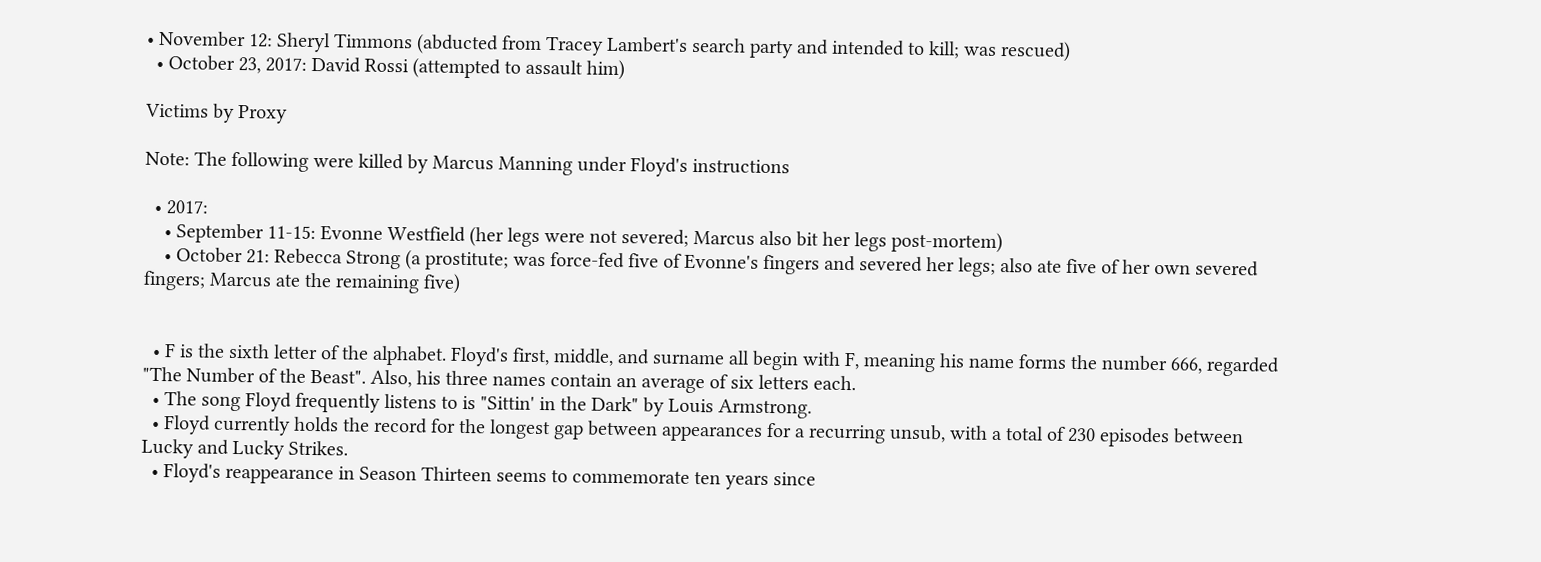• November 12: Sheryl Timmons (abducted from Tracey Lambert's search party and intended to kill; was rescued)
  • October 23, 2017: David Rossi (attempted to assault him)

Victims by Proxy

Note: The following were killed by Marcus Manning under Floyd's instructions

  • 2017:
    • September 11-15: Evonne Westfield (her legs were not severed; Marcus also bit her legs post-mortem)
    • October 21: Rebecca Strong (a prostitute; was force-fed five of Evonne's fingers and severed her legs; also ate five of her own severed fingers; Marcus ate the remaining five)


  • F is the sixth letter of the alphabet. Floyd's first, middle, and surname all begin with F, meaning his name forms the number 666, regarded "The Number of the Beast". Also, his three names contain an average of six letters each.
  • The song Floyd frequently listens to is "Sittin' in the Dark" by Louis Armstrong.
  • Floyd currently holds the record for the longest gap between appearances for a recurring unsub, with a total of 230 episodes between Lucky and Lucky Strikes.
  • Floyd's reappearance in Season Thirteen seems to commemorate ten years since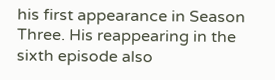his first appearance in Season Three. His reappearing in the sixth episode also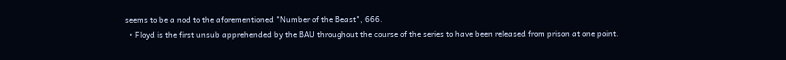seems to be a nod to the aforementioned "Number of the Beast", 666.
  • Floyd is the first unsub apprehended by the BAU throughout the course of the series to have been released from prison at one point.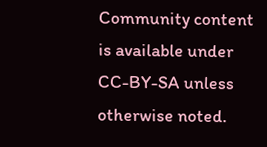Community content is available under CC-BY-SA unless otherwise noted.